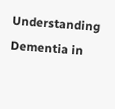Understanding Dementia in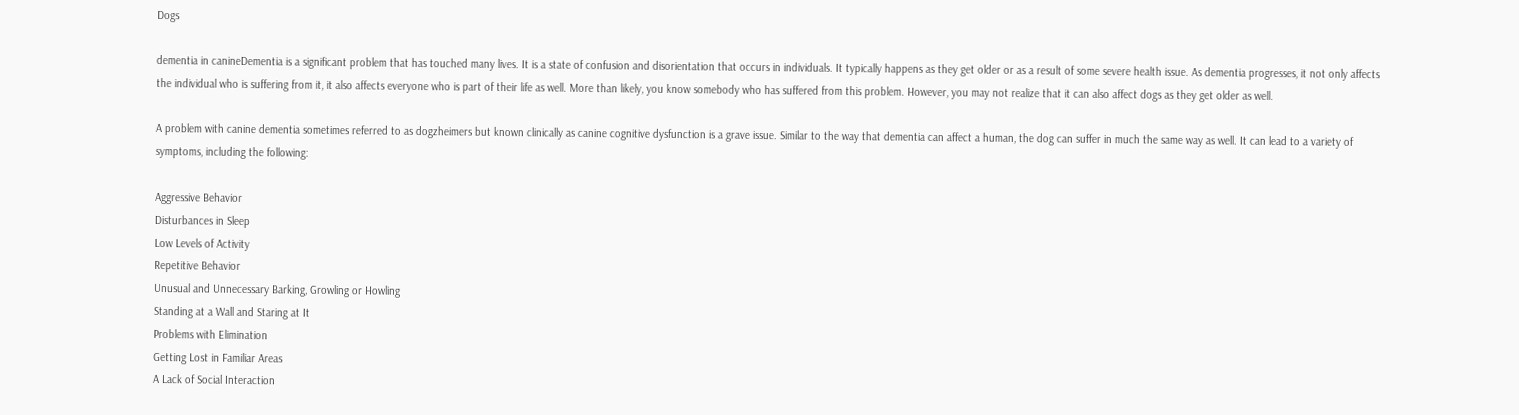Dogs

dementia in canineDementia is a significant problem that has touched many lives. It is a state of confusion and disorientation that occurs in individuals. It typically happens as they get older or as a result of some severe health issue. As dementia progresses, it not only affects the individual who is suffering from it, it also affects everyone who is part of their life as well. More than likely, you know somebody who has suffered from this problem. However, you may not realize that it can also affect dogs as they get older as well.

A problem with canine dementia sometimes referred to as dogzheimers but known clinically as canine cognitive dysfunction is a grave issue. Similar to the way that dementia can affect a human, the dog can suffer in much the same way as well. It can lead to a variety of symptoms, including the following:

Aggressive Behavior
Disturbances in Sleep
Low Levels of Activity
Repetitive Behavior
Unusual and Unnecessary Barking, Growling or Howling
Standing at a Wall and Staring at It
Problems with Elimination
Getting Lost in Familiar Areas
A Lack of Social Interaction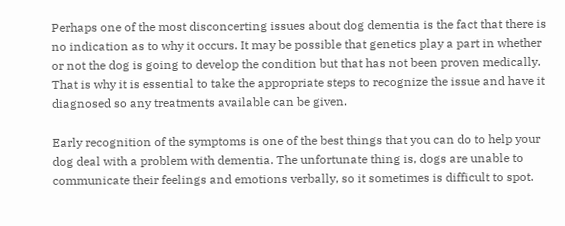Perhaps one of the most disconcerting issues about dog dementia is the fact that there is no indication as to why it occurs. It may be possible that genetics play a part in whether or not the dog is going to develop the condition but that has not been proven medically. That is why it is essential to take the appropriate steps to recognize the issue and have it diagnosed so any treatments available can be given.

Early recognition of the symptoms is one of the best things that you can do to help your dog deal with a problem with dementia. The unfortunate thing is, dogs are unable to communicate their feelings and emotions verbally, so it sometimes is difficult to spot.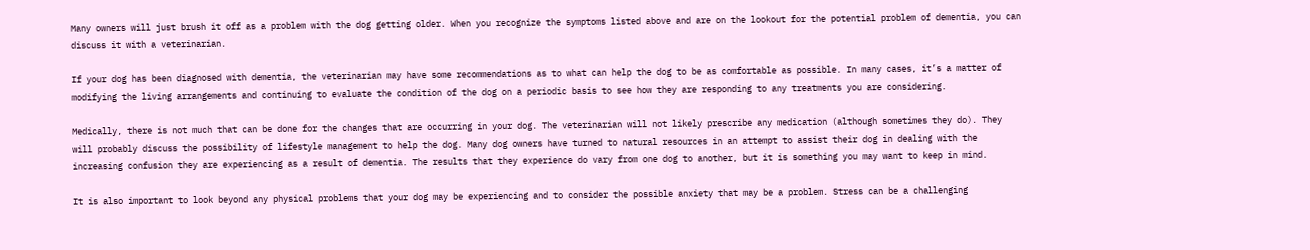Many owners will just brush it off as a problem with the dog getting older. When you recognize the symptoms listed above and are on the lookout for the potential problem of dementia, you can discuss it with a veterinarian.

If your dog has been diagnosed with dementia, the veterinarian may have some recommendations as to what can help the dog to be as comfortable as possible. In many cases, it’s a matter of modifying the living arrangements and continuing to evaluate the condition of the dog on a periodic basis to see how they are responding to any treatments you are considering.

Medically, there is not much that can be done for the changes that are occurring in your dog. The veterinarian will not likely prescribe any medication (although sometimes they do). They will probably discuss the possibility of lifestyle management to help the dog. Many dog owners have turned to natural resources in an attempt to assist their dog in dealing with the increasing confusion they are experiencing as a result of dementia. The results that they experience do vary from one dog to another, but it is something you may want to keep in mind.

It is also important to look beyond any physical problems that your dog may be experiencing and to consider the possible anxiety that may be a problem. Stress can be a challenging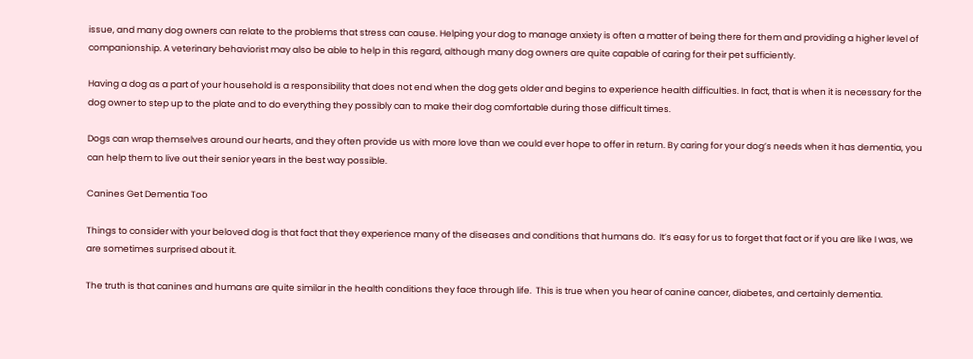issue, and many dog owners can relate to the problems that stress can cause. Helping your dog to manage anxiety is often a matter of being there for them and providing a higher level of companionship. A veterinary behaviorist may also be able to help in this regard, although many dog owners are quite capable of caring for their pet sufficiently.

Having a dog as a part of your household is a responsibility that does not end when the dog gets older and begins to experience health difficulties. In fact, that is when it is necessary for the dog owner to step up to the plate and to do everything they possibly can to make their dog comfortable during those difficult times.

Dogs can wrap themselves around our hearts, and they often provide us with more love than we could ever hope to offer in return. By caring for your dog’s needs when it has dementia, you can help them to live out their senior years in the best way possible.

Canines Get Dementia Too

Things to consider with your beloved dog is that fact that they experience many of the diseases and conditions that humans do.  It’s easy for us to forget that fact or if you are like I was, we are sometimes surprised about it.

The truth is that canines and humans are quite similar in the health conditions they face through life.  This is true when you hear of canine cancer, diabetes, and certainly dementia.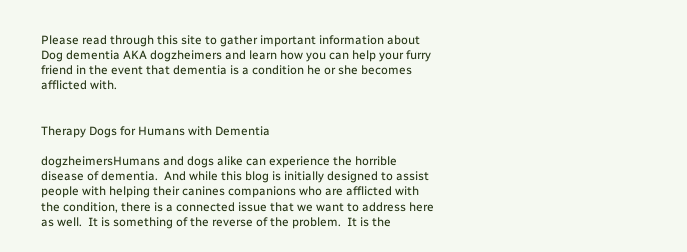Please read through this site to gather important information about Dog dementia AKA dogzheimers and learn how you can help your furry friend in the event that dementia is a condition he or she becomes afflicted with.


Therapy Dogs for Humans with Dementia

dogzheimersHumans and dogs alike can experience the horrible disease of dementia.  And while this blog is initially designed to assist people with helping their canines companions who are afflicted with the condition, there is a connected issue that we want to address here as well.  It is something of the reverse of the problem.  It is the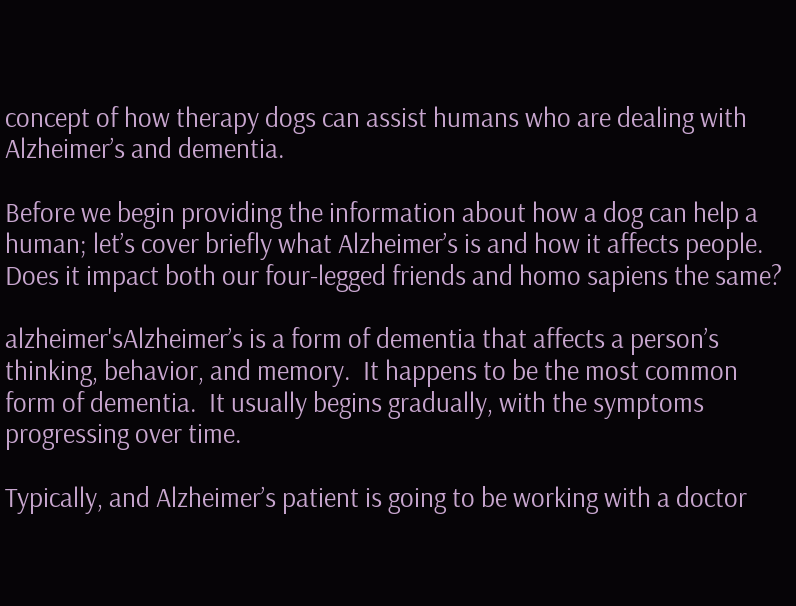concept of how therapy dogs can assist humans who are dealing with Alzheimer’s and dementia.

Before we begin providing the information about how a dog can help a human; let’s cover briefly what Alzheimer’s is and how it affects people. Does it impact both our four-legged friends and homo sapiens the same?

alzheimer'sAlzheimer’s is a form of dementia that affects a person’s thinking, behavior, and memory.  It happens to be the most common form of dementia.  It usually begins gradually, with the symptoms progressing over time.

Typically, and Alzheimer’s patient is going to be working with a doctor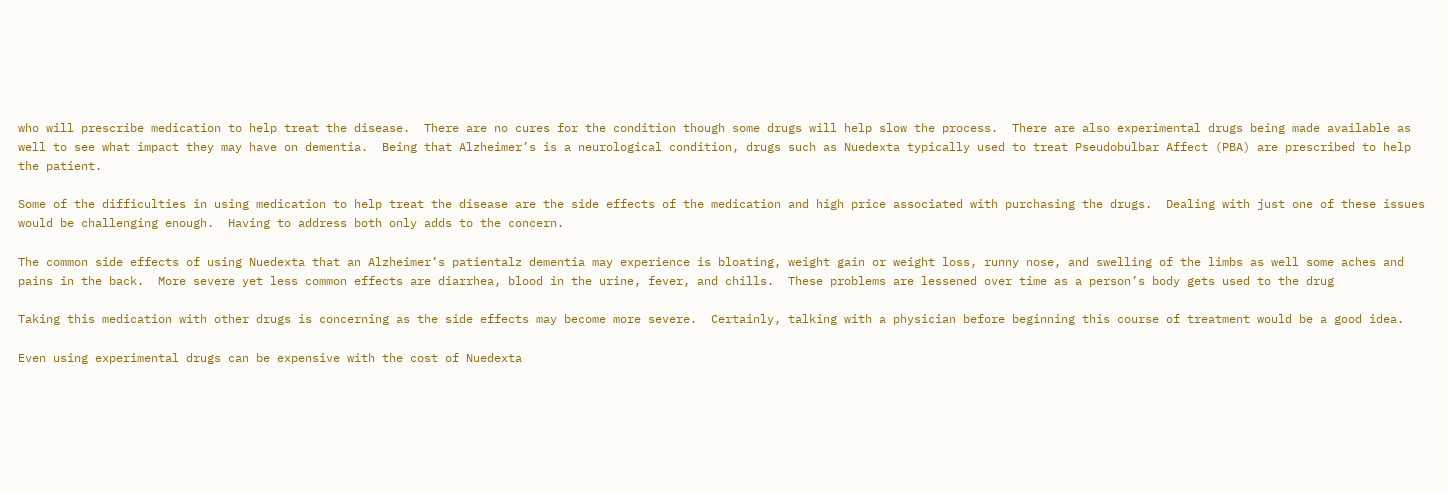who will prescribe medication to help treat the disease.  There are no cures for the condition though some drugs will help slow the process.  There are also experimental drugs being made available as well to see what impact they may have on dementia.  Being that Alzheimer’s is a neurological condition, drugs such as Nuedexta typically used to treat Pseudobulbar Affect (PBA) are prescribed to help the patient.

Some of the difficulties in using medication to help treat the disease are the side effects of the medication and high price associated with purchasing the drugs.  Dealing with just one of these issues would be challenging enough.  Having to address both only adds to the concern.

The common side effects of using Nuedexta that an Alzheimer’s patientalz dementia may experience is bloating, weight gain or weight loss, runny nose, and swelling of the limbs as well some aches and pains in the back.  More severe yet less common effects are diarrhea, blood in the urine, fever, and chills.  These problems are lessened over time as a person’s body gets used to the drug

Taking this medication with other drugs is concerning as the side effects may become more severe.  Certainly, talking with a physician before beginning this course of treatment would be a good idea.

Even using experimental drugs can be expensive with the cost of Nuedexta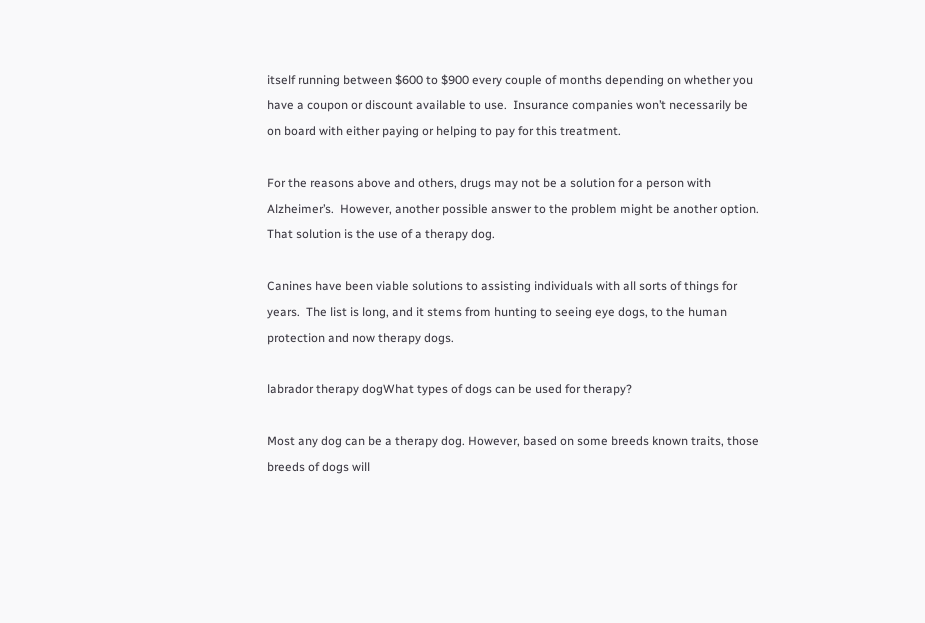itself running between $600 to $900 every couple of months depending on whether you have a coupon or discount available to use.  Insurance companies won’t necessarily be on board with either paying or helping to pay for this treatment.

For the reasons above and others, drugs may not be a solution for a person with Alzheimer’s.  However, another possible answer to the problem might be another option.  That solution is the use of a therapy dog.

Canines have been viable solutions to assisting individuals with all sorts of things for years.  The list is long, and it stems from hunting to seeing eye dogs, to the human protection and now therapy dogs.

labrador therapy dogWhat types of dogs can be used for therapy?

Most any dog can be a therapy dog. However, based on some breeds known traits, those breeds of dogs will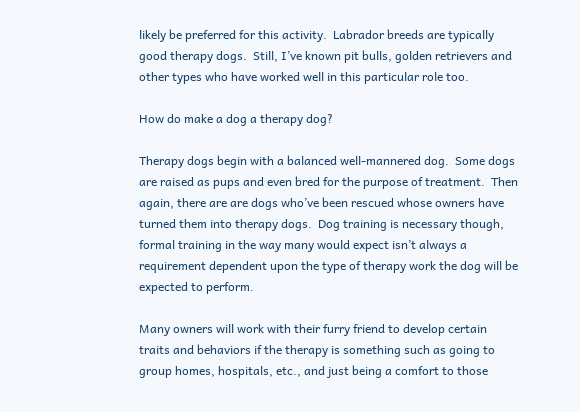likely be preferred for this activity.  Labrador breeds are typically good therapy dogs.  Still, I’ve known pit bulls, golden retrievers and other types who have worked well in this particular role too.

How do make a dog a therapy dog?

Therapy dogs begin with a balanced well-mannered dog.  Some dogs are raised as pups and even bred for the purpose of treatment.  Then again, there are are dogs who’ve been rescued whose owners have turned them into therapy dogs.  Dog training is necessary though, formal training in the way many would expect isn’t always a requirement dependent upon the type of therapy work the dog will be expected to perform.

Many owners will work with their furry friend to develop certain traits and behaviors if the therapy is something such as going to group homes, hospitals, etc., and just being a comfort to those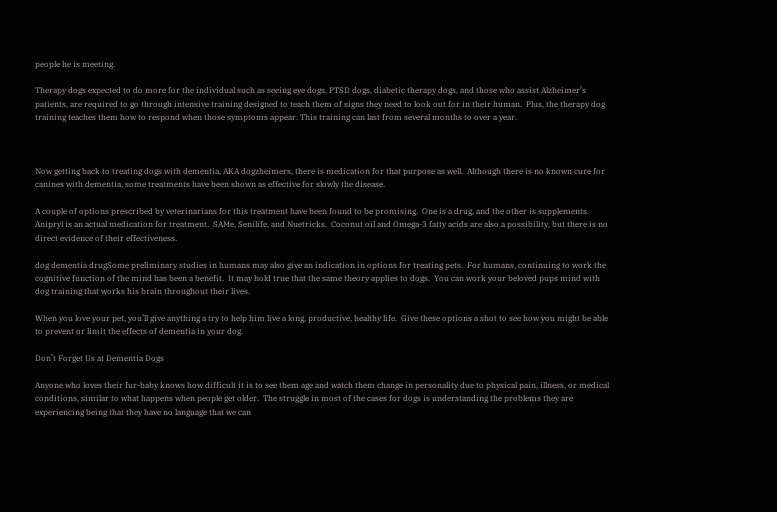people he is meeting.

Therapy dogs expected to do more for the individual such as seeing eye dogs, PTSD dogs, diabetic therapy dogs, and those who assist Alzheimer’s patients, are required to go through intensive training designed to teach them of signs they need to look out for in their human.  Plus, the therapy dog training teaches them how to respond when those symptoms appear. This training can last from several months to over a year.



Now getting back to treating dogs with dementia, AKA dogzheimers, there is medication for that purpose as well.  Although there is no known cure for canines with dementia, some treatments have been shown as effective for slowly the disease.

A couple of options prescribed by veterinarians for this treatment have been found to be promising.  One is a drug, and the other is supplements.
Anipryl is an actual medication for treatment.  SAMe, Senilife, and Nuetricks.  Coconut oil and Omega-3 fatty acids are also a possibility, but there is no direct evidence of their effectiveness.

dog dementia drugSome preliminary studies in humans may also give an indication in options for treating pets.  For humans, continuing to work the cognitive function of the mind has been a benefit.  It may hold true that the same theory applies to dogs.  You can work your beloved pups mind with dog training that works his brain throughout their lives.

When you love your pet, you’ll give anything a try to help him live a long, productive, healthy life.  Give these options a shot to see how you might be able to prevent or limit the effects of dementia in your dog.

Don’t Forget Us at Dementia Dogs

Anyone who loves their fur-baby knows how difficult it is to see them age and watch them change in personality due to physical pain, illness, or medical conditions, similar to what happens when people get older.  The struggle in most of the cases for dogs is understanding the problems they are experiencing being that they have no language that we can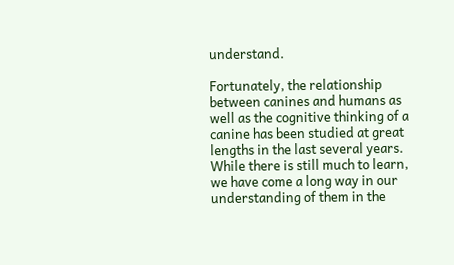understand.

Fortunately, the relationship  between canines and humans as well as the cognitive thinking of a canine has been studied at great lengths in the last several years.  While there is still much to learn, we have come a long way in our understanding of them in the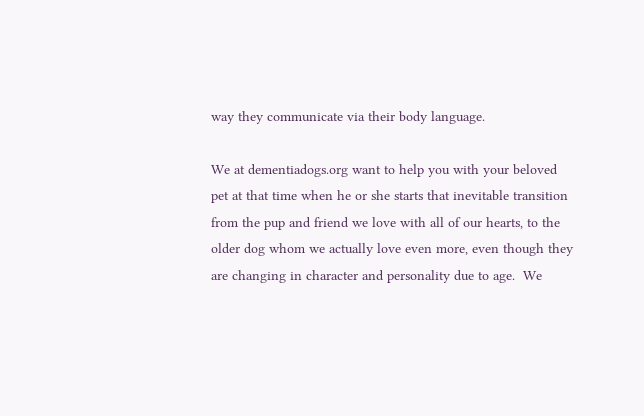way they communicate via their body language.

We at dementiadogs.org want to help you with your beloved pet at that time when he or she starts that inevitable transition from the pup and friend we love with all of our hearts, to the older dog whom we actually love even more, even though they are changing in character and personality due to age.  We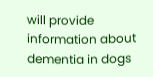will provide information about dementia in dogs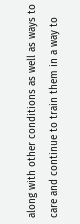along with other conditions as well as ways to care and continue to train them in a way to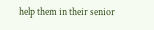help them in their senior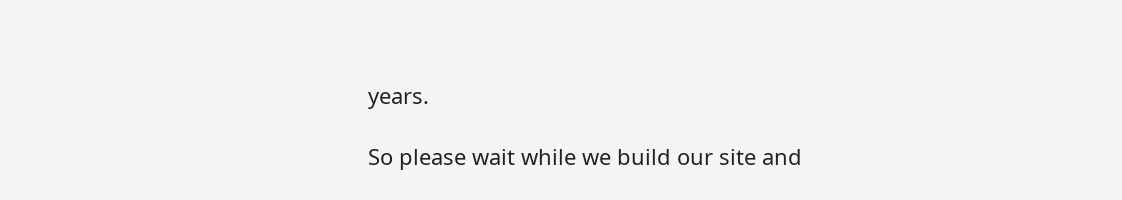years.

So please wait while we build our site and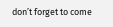don’t forget to come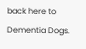back here to Dementia Dogs.